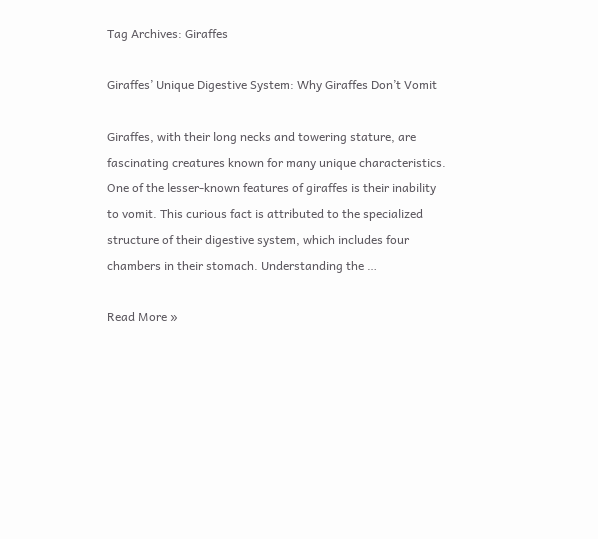Tag Archives: Giraffes

Giraffes’ Unique Digestive System: Why Giraffes Don’t Vomit

Giraffes, with their long necks and towering stature, are fascinating creatures known for many unique characteristics. One of the lesser-known features of giraffes is their inability to vomit. This curious fact is attributed to the specialized structure of their digestive system, which includes four chambers in their stomach. Understanding the …

Read More »